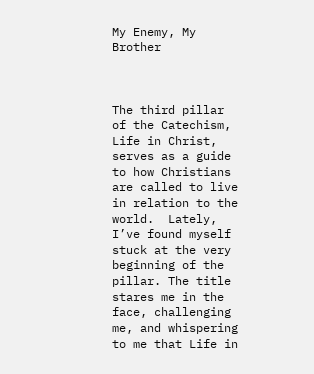My Enemy, My Brother



The third pillar of the Catechism, Life in Christ, serves as a guide to how Christians are called to live in relation to the world.  Lately, I’ve found myself stuck at the very beginning of the pillar. The title stares me in the face, challenging me, and whispering to me that Life in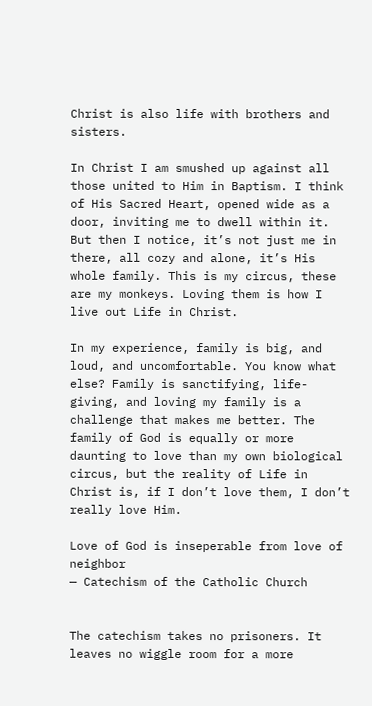Christ is also life with brothers and sisters.

In Christ I am smushed up against all those united to Him in Baptism. I think of His Sacred Heart, opened wide as a door, inviting me to dwell within it. But then I notice, it’s not just me in there, all cozy and alone, it’s His whole family. This is my circus, these are my monkeys. Loving them is how I live out Life in Christ.

In my experience, family is big, and loud, and uncomfortable. You know what else? Family is sanctifying, life-giving, and loving my family is a challenge that makes me better. The family of God is equally or more daunting to love than my own biological circus, but the reality of Life in Christ is, if I don’t love them, I don’t really love Him.

Love of God is inseperable from love of neighbor
— Catechism of the Catholic Church


The catechism takes no prisoners. It leaves no wiggle room for a more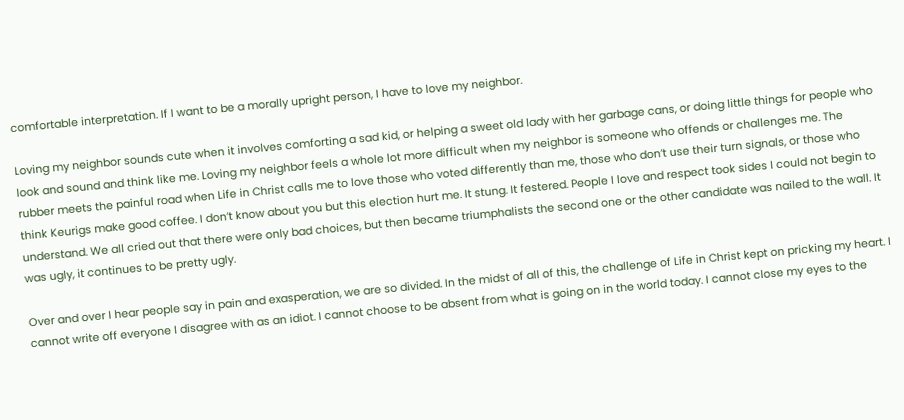comfortable interpretation. If I want to be a morally upright person, I have to love my neighbor.

Loving my neighbor sounds cute when it involves comforting a sad kid, or helping a sweet old lady with her garbage cans, or doing little things for people who look and sound and think like me. Loving my neighbor feels a whole lot more difficult when my neighbor is someone who offends or challenges me. The rubber meets the painful road when Life in Christ calls me to love those who voted differently than me, those who don’t use their turn signals, or those who think Keurigs make good coffee. I don’t know about you but this election hurt me. It stung. It festered. People I love and respect took sides I could not begin to understand. We all cried out that there were only bad choices, but then became triumphalists the second one or the other candidate was nailed to the wall. It was ugly, it continues to be pretty ugly.

Over and over I hear people say in pain and exasperation, we are so divided. In the midst of all of this, the challenge of Life in Christ kept on pricking my heart. I cannot write off everyone I disagree with as an idiot. I cannot choose to be absent from what is going on in the world today. I cannot close my eyes to the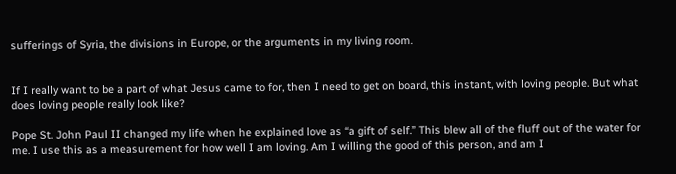sufferings of Syria, the divisions in Europe, or the arguments in my living room.


If I really want to be a part of what Jesus came to for, then I need to get on board, this instant, with loving people. But what does loving people really look like?

Pope St. John Paul II changed my life when he explained love as “a gift of self.” This blew all of the fluff out of the water for me. I use this as a measurement for how well I am loving. Am I willing the good of this person, and am I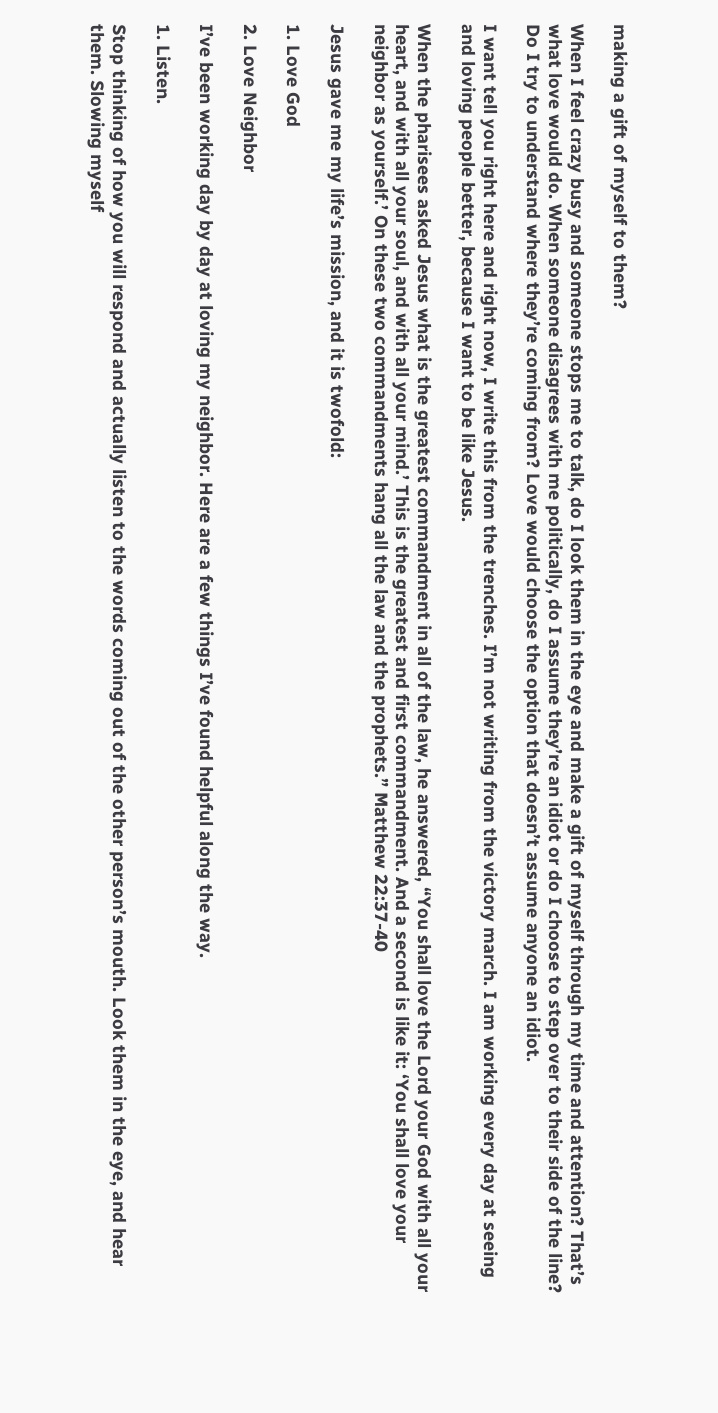making a gift of myself to them?

When I feel crazy busy and someone stops me to talk, do I look them in the eye and make a gift of myself through my time and attention? That’s what love would do. When someone disagrees with me politically, do I assume they’re an idiot or do I choose to step over to their side of the line? Do I try to understand where they’re coming from? Love would choose the option that doesn’t assume anyone an idiot.

I want tell you right here and right now, I write this from the trenches. I’m not writing from the victory march. I am working every day at seeing and loving people better, because I want to be like Jesus.

When the pharisees asked Jesus what is the greatest commandment in all of the law, he answered, “You shall love the Lord your God with all your heart, and with all your soul, and with all your mind.’ This is the greatest and first commandment. And a second is like it: ‘You shall love your neighbor as yourself.’ On these two commandments hang all the law and the prophets.” Matthew 22:37-40

Jesus gave me my life’s mission, and it is twofold:

1. Love God

2. Love Neighbor

I’ve been working day by day at loving my neighbor. Here are a few things I’ve found helpful along the way.

1. Listen.

Stop thinking of how you will respond and actually listen to the words coming out of the other person’s mouth. Look them in the eye, and hear them. Slowing myself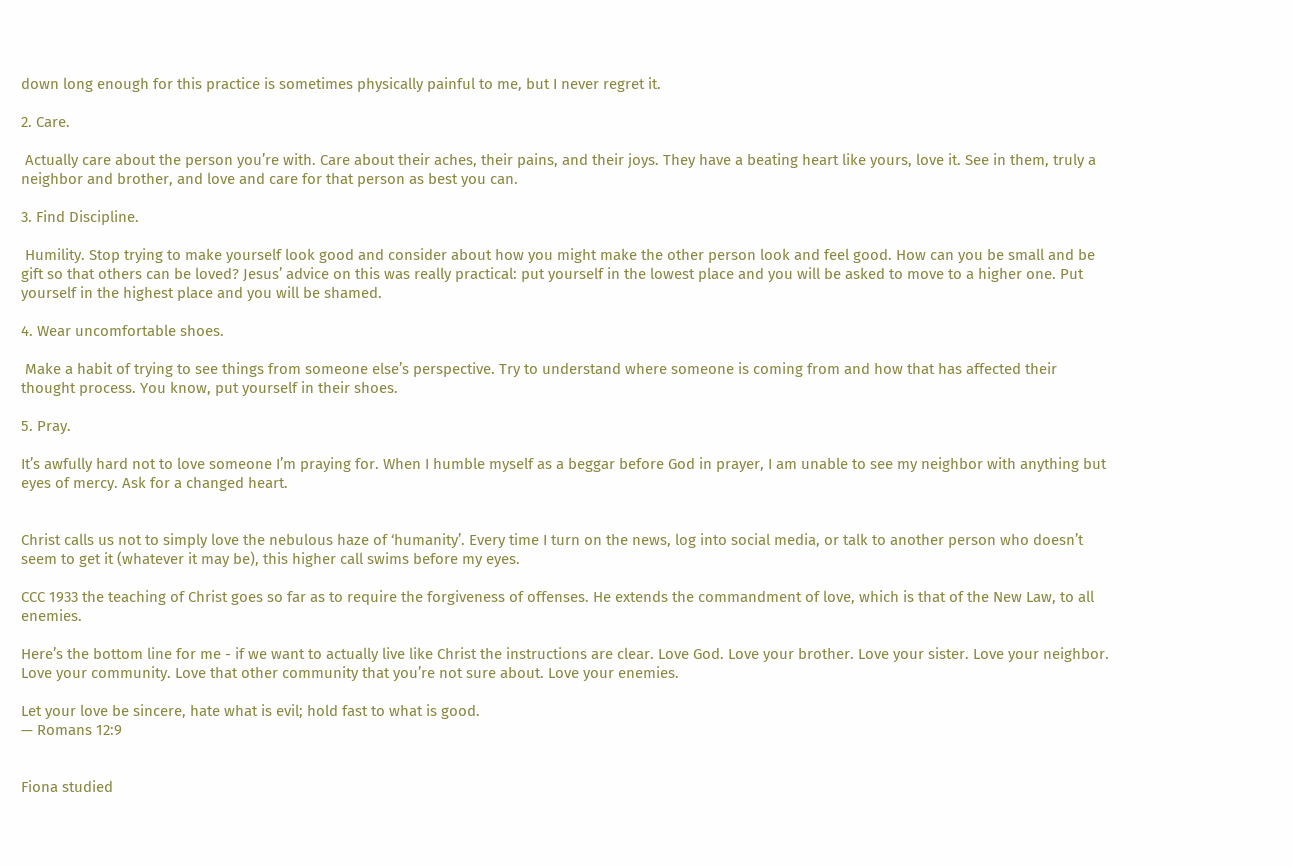down long enough for this practice is sometimes physically painful to me, but I never regret it.

2. Care.

 Actually care about the person you’re with. Care about their aches, their pains, and their joys. They have a beating heart like yours, love it. See in them, truly a neighbor and brother, and love and care for that person as best you can.

3. Find Discipline.

 Humility. Stop trying to make yourself look good and consider about how you might make the other person look and feel good. How can you be small and be gift so that others can be loved? Jesus’ advice on this was really practical: put yourself in the lowest place and you will be asked to move to a higher one. Put yourself in the highest place and you will be shamed.

4. Wear uncomfortable shoes.

 Make a habit of trying to see things from someone else’s perspective. Try to understand where someone is coming from and how that has affected their thought process. You know, put yourself in their shoes.

5. Pray.

It’s awfully hard not to love someone I’m praying for. When I humble myself as a beggar before God in prayer, I am unable to see my neighbor with anything but eyes of mercy. Ask for a changed heart.


Christ calls us not to simply love the nebulous haze of ‘humanity’. Every time I turn on the news, log into social media, or talk to another person who doesn’t seem to get it (whatever it may be), this higher call swims before my eyes.

CCC 1933 the teaching of Christ goes so far as to require the forgiveness of offenses. He extends the commandment of love, which is that of the New Law, to all enemies.

Here’s the bottom line for me - if we want to actually live like Christ the instructions are clear. Love God. Love your brother. Love your sister. Love your neighbor. Love your community. Love that other community that you’re not sure about. Love your enemies.

Let your love be sincere, hate what is evil; hold fast to what is good.
— Romans 12:9


Fiona studied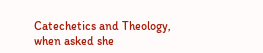Catechetics and Theology, when asked she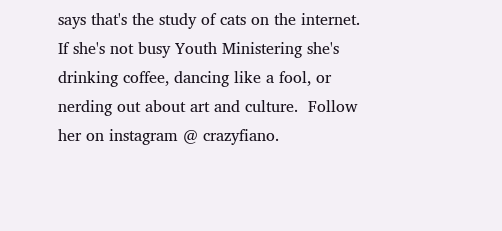says that's the study of cats on the internet. If she's not busy Youth Ministering she's drinking coffee, dancing like a fool, or nerding out about art and culture.  Follow her on instagram @ crazyfiano.